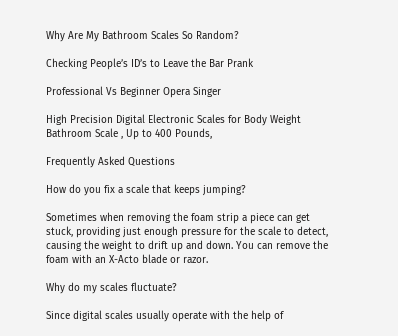Why Are My Bathroom Scales So Random?

Checking People’s ID’s to Leave the Bar Prank

Professional Vs Beginner Opera Singer

High Precision Digital Electronic Scales for Body Weight Bathroom Scale , Up to 400 Pounds,

Frequently Asked Questions

How do you fix a scale that keeps jumping?

Sometimes when removing the foam strip a piece can get stuck, providing just enough pressure for the scale to detect, causing the weight to drift up and down. You can remove the foam with an X-Acto blade or razor.

Why do my scales fluctuate?

Since digital scales usually operate with the help of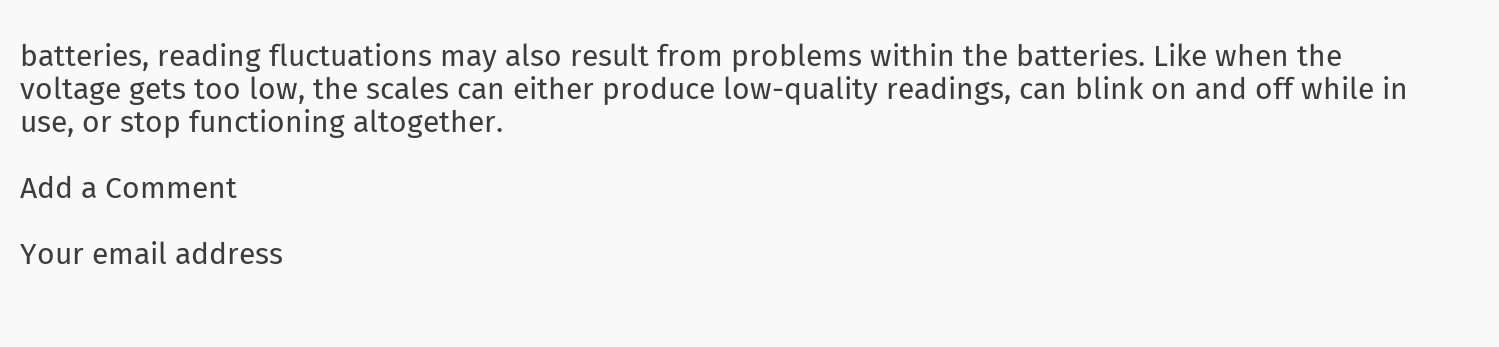batteries, reading fluctuations may also result from problems within the batteries. Like when the voltage gets too low, the scales can either produce low-quality readings, can blink on and off while in use, or stop functioning altogether.

Add a Comment

Your email address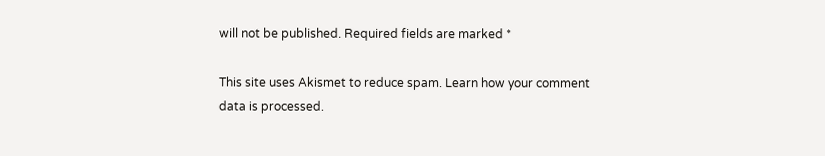will not be published. Required fields are marked *

This site uses Akismet to reduce spam. Learn how your comment data is processed.